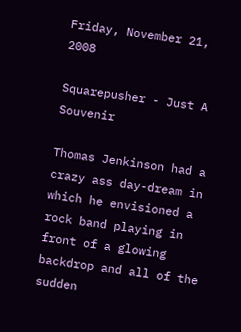Friday, November 21, 2008

Squarepusher - Just A Souvenir

Thomas Jenkinson had a crazy ass day-dream in which he envisioned a rock band playing in front of a glowing backdrop and all of the sudden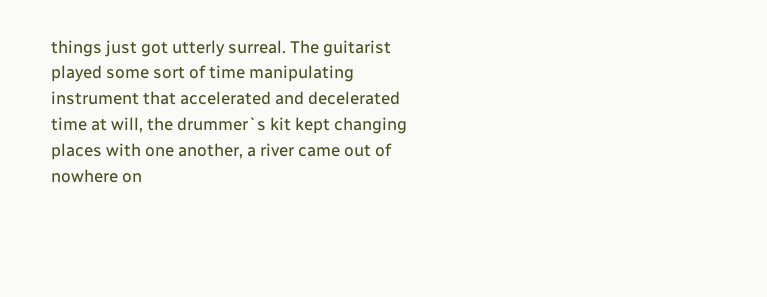things just got utterly surreal. The guitarist played some sort of time manipulating instrument that accelerated and decelerated time at will, the drummer`s kit kept changing places with one another, a river came out of nowhere on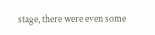stage, there were even some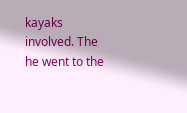kayaks involved. The he went to the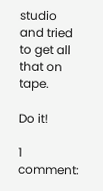studio and tried to get all that on tape.

Do it!

1 comment: